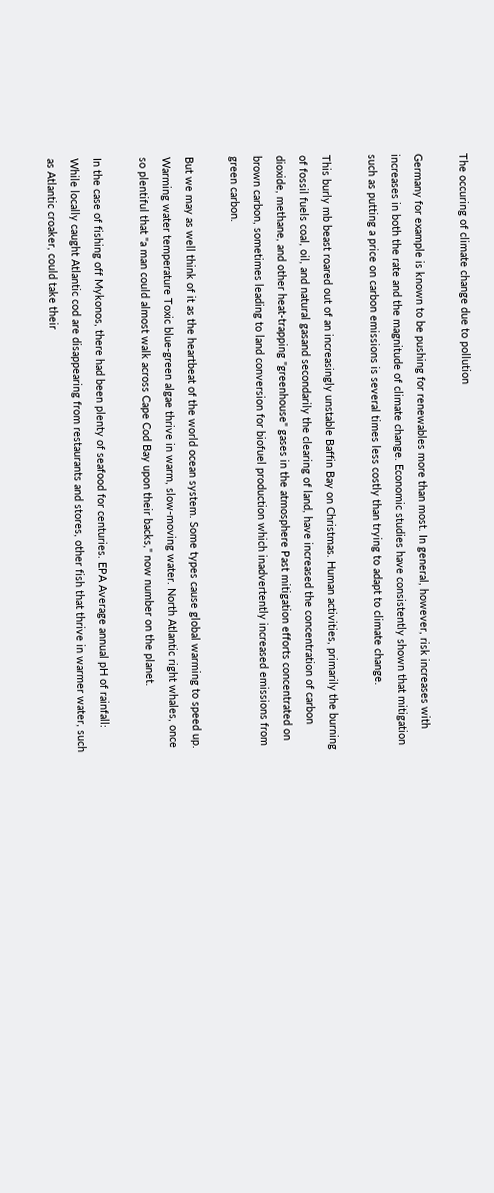The occuring of climate change due to pollution

Germany for example is known to be pushing for renewables more than most. In general, however, risk increases with increases in both the rate and the magnitude of climate change. Economic studies have consistently shown that mitigation such as putting a price on carbon emissions is several times less costly than trying to adapt to climate change.

This burly mb beast roared out of an increasingly unstable Baffin Bay on Christmas. Human activities, primarily the burning of fossil fuels coal, oil, and natural gasand secondarily the clearing of land, have increased the concentration of carbon dioxide, methane, and other heat-trapping "greenhouse" gases in the atmosphere Past mitigation efforts concentrated on brown carbon, sometimes leading to land conversion for biofuel production which inadvertently increased emissions from green carbon.

But we may as well think of it as the heartbeat of the world ocean system. Some types cause global warming to speed up. Warming water temperature Toxic blue-green algae thrive in warm, slow-moving water. North Atlantic right whales, once so plentiful that "a man could almost walk across Cape Cod Bay upon their backs," now number on the planet.

In the case of fishing off Mykonos, there had been plenty of seafood for centuries. EPA Average annual pH of rainfall: While locally caught Atlantic cod are disappearing from restaurants and stores, other fish that thrive in warmer water, such as Atlantic croaker, could take their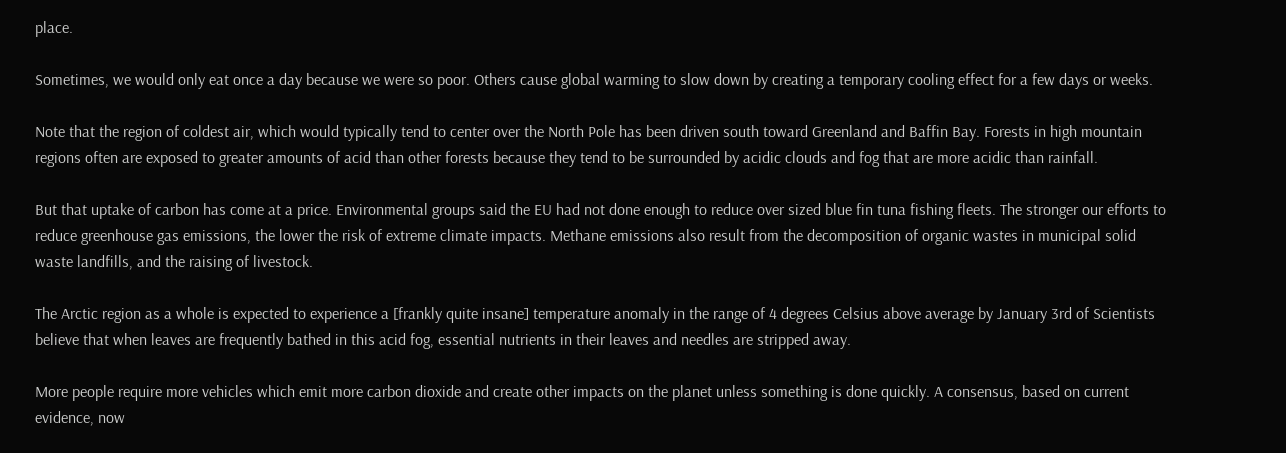place.

Sometimes, we would only eat once a day because we were so poor. Others cause global warming to slow down by creating a temporary cooling effect for a few days or weeks.

Note that the region of coldest air, which would typically tend to center over the North Pole has been driven south toward Greenland and Baffin Bay. Forests in high mountain regions often are exposed to greater amounts of acid than other forests because they tend to be surrounded by acidic clouds and fog that are more acidic than rainfall.

But that uptake of carbon has come at a price. Environmental groups said the EU had not done enough to reduce over sized blue fin tuna fishing fleets. The stronger our efforts to reduce greenhouse gas emissions, the lower the risk of extreme climate impacts. Methane emissions also result from the decomposition of organic wastes in municipal solid waste landfills, and the raising of livestock.

The Arctic region as a whole is expected to experience a [frankly quite insane] temperature anomaly in the range of 4 degrees Celsius above average by January 3rd of Scientists believe that when leaves are frequently bathed in this acid fog, essential nutrients in their leaves and needles are stripped away.

More people require more vehicles which emit more carbon dioxide and create other impacts on the planet unless something is done quickly. A consensus, based on current evidence, now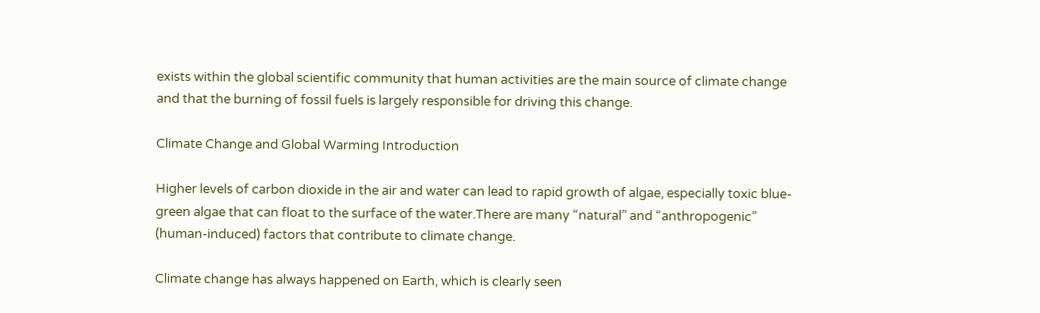exists within the global scientific community that human activities are the main source of climate change and that the burning of fossil fuels is largely responsible for driving this change.

Climate Change and Global Warming Introduction

Higher levels of carbon dioxide in the air and water can lead to rapid growth of algae, especially toxic blue-green algae that can float to the surface of the water.There are many “natural” and “anthropogenic” (human-induced) factors that contribute to climate change.

Climate change has always happened on Earth, which is clearly seen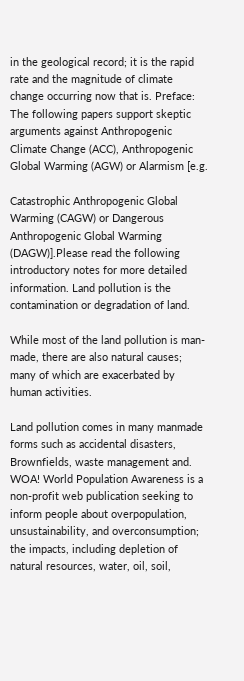in the geological record; it is the rapid rate and the magnitude of climate change occurring now that is. Preface: The following papers support skeptic arguments against Anthropogenic Climate Change (ACC), Anthropogenic Global Warming (AGW) or Alarmism [e.g.

Catastrophic Anthropogenic Global Warming (CAGW) or Dangerous Anthropogenic Global Warming (DAGW)].Please read the following introductory notes for more detailed information. Land pollution is the contamination or degradation of land.

While most of the land pollution is man-made, there are also natural causes; many of which are exacerbated by human activities.

Land pollution comes in many manmade forms such as accidental disasters, Brownfields, waste management and. WOA! World Population Awareness is a non-profit web publication seeking to inform people about overpopulation, unsustainability, and overconsumption; the impacts, including depletion of natural resources, water, oil, soil,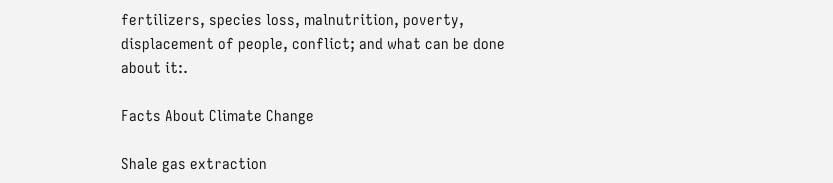fertilizers, species loss, malnutrition, poverty, displacement of people, conflict; and what can be done about it:.

Facts About Climate Change

Shale gas extraction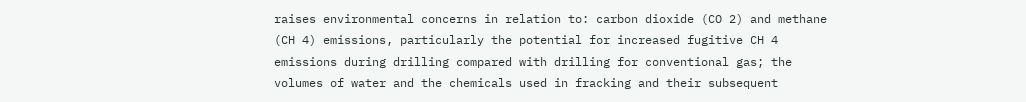raises environmental concerns in relation to: carbon dioxide (CO 2) and methane (CH 4) emissions, particularly the potential for increased fugitive CH 4 emissions during drilling compared with drilling for conventional gas; the volumes of water and the chemicals used in fracking and their subsequent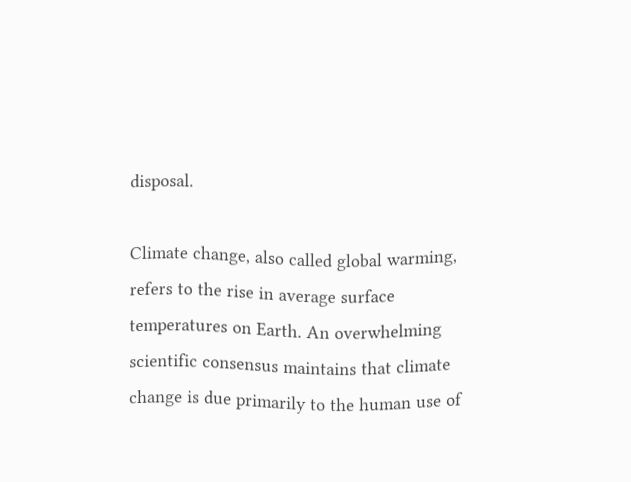disposal.

Climate change, also called global warming, refers to the rise in average surface temperatures on Earth. An overwhelming scientific consensus maintains that climate change is due primarily to the human use of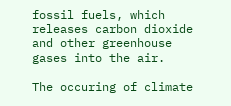fossil fuels, which releases carbon dioxide and other greenhouse gases into the air.

The occuring of climate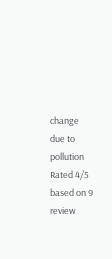change due to pollution
Rated 4/5 based on 9 review